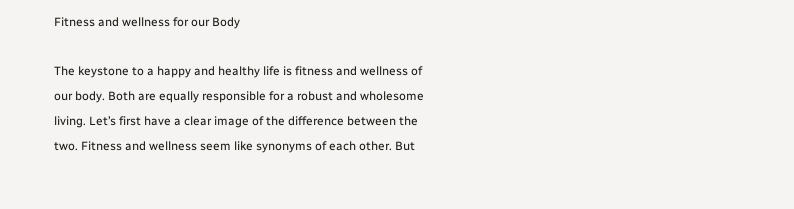Fitness and wellness for our Body

The keystone to a happy and healthy life is fitness and wellness of our body. Both are equally responsible for a robust and wholesome living. Let’s first have a clear image of the difference between the two. Fitness and wellness seem like synonyms of each other. But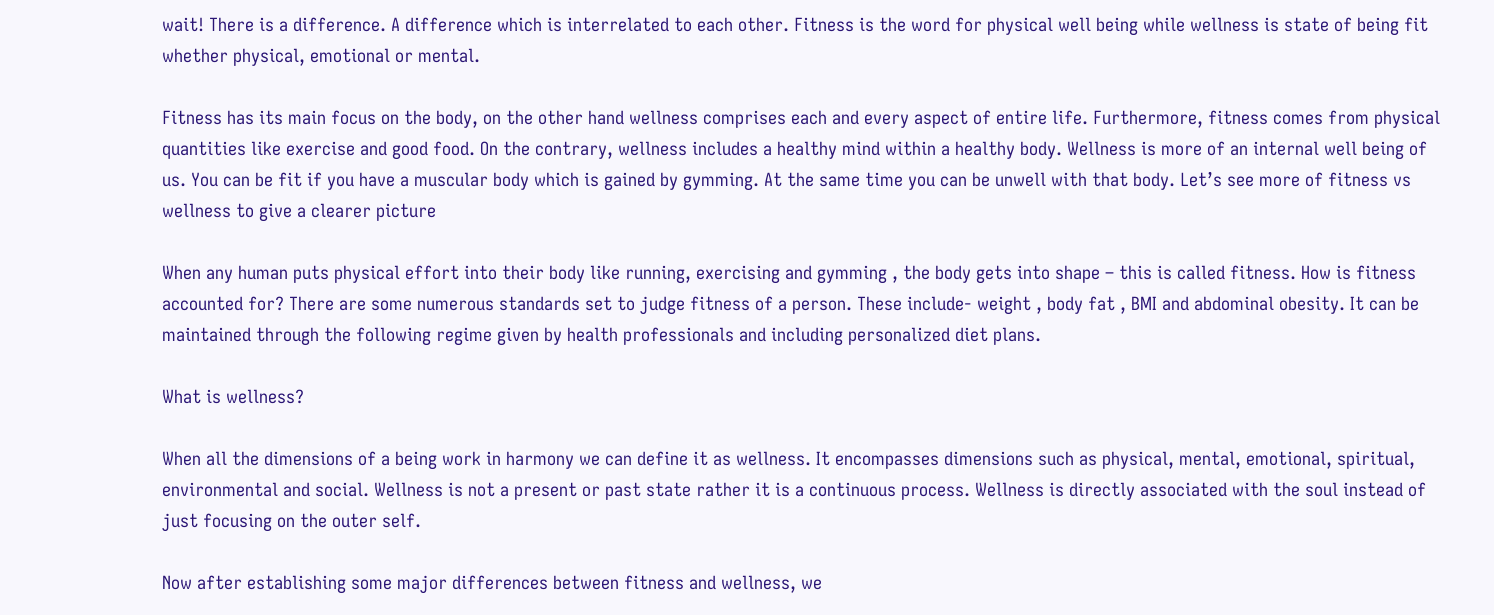wait! There is a difference. A difference which is interrelated to each other. Fitness is the word for physical well being while wellness is state of being fit whether physical, emotional or mental.

Fitness has its main focus on the body, on the other hand wellness comprises each and every aspect of entire life. Furthermore, fitness comes from physical quantities like exercise and good food. On the contrary, wellness includes a healthy mind within a healthy body. Wellness is more of an internal well being of us. You can be fit if you have a muscular body which is gained by gymming. At the same time you can be unwell with that body. Let’s see more of fitness vs wellness to give a clearer picture

When any human puts physical effort into their body like running, exercising and gymming , the body gets into shape – this is called fitness. How is fitness accounted for? There are some numerous standards set to judge fitness of a person. These include- weight , body fat , BMI and abdominal obesity. It can be maintained through the following regime given by health professionals and including personalized diet plans.

What is wellness?

When all the dimensions of a being work in harmony we can define it as wellness. It encompasses dimensions such as physical, mental, emotional, spiritual, environmental and social. Wellness is not a present or past state rather it is a continuous process. Wellness is directly associated with the soul instead of just focusing on the outer self.

Now after establishing some major differences between fitness and wellness, we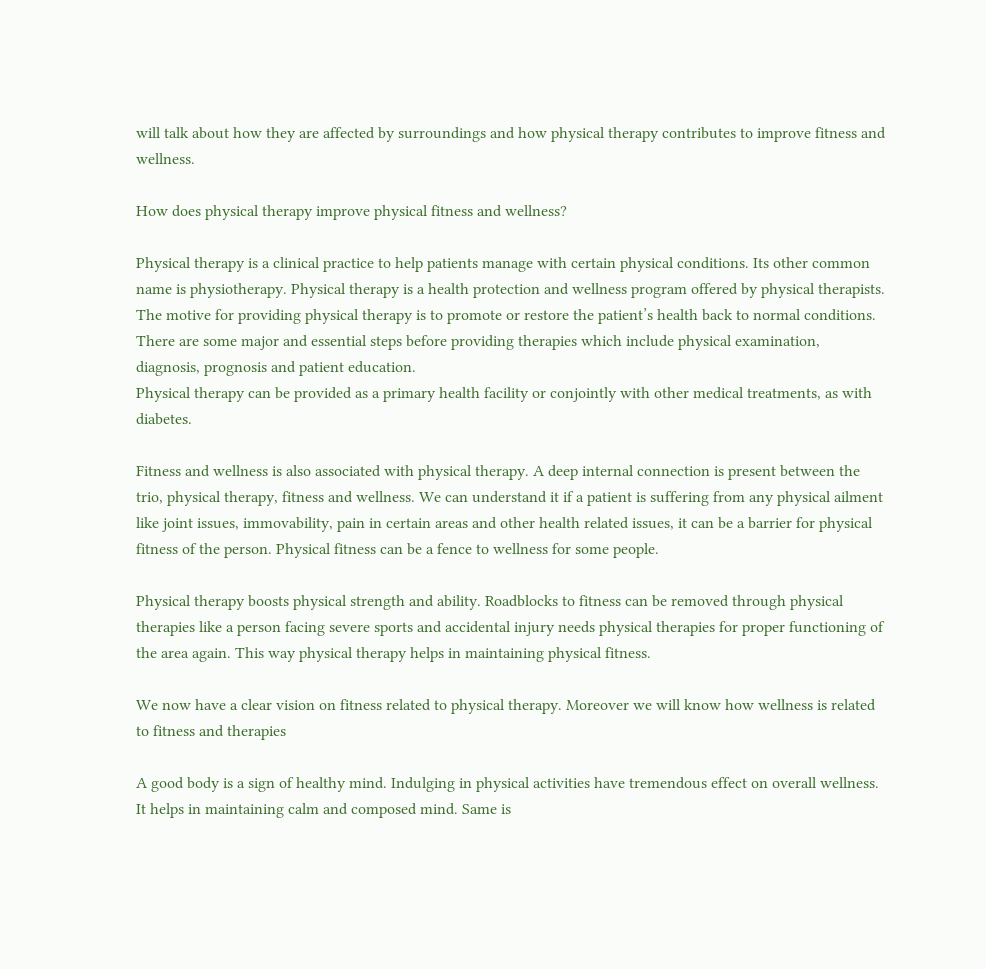will talk about how they are affected by surroundings and how physical therapy contributes to improve fitness and wellness.

How does physical therapy improve physical fitness and wellness?

Physical therapy is a clinical practice to help patients manage with certain physical conditions. Its other common name is physiotherapy. Physical therapy is a health protection and wellness program offered by physical therapists. The motive for providing physical therapy is to promote or restore the patient’s health back to normal conditions. There are some major and essential steps before providing therapies which include physical examination, diagnosis, prognosis and patient education.
Physical therapy can be provided as a primary health facility or conjointly with other medical treatments, as with diabetes.

Fitness and wellness is also associated with physical therapy. A deep internal connection is present between the trio, physical therapy, fitness and wellness. We can understand it if a patient is suffering from any physical ailment like joint issues, immovability, pain in certain areas and other health related issues, it can be a barrier for physical fitness of the person. Physical fitness can be a fence to wellness for some people.

Physical therapy boosts physical strength and ability. Roadblocks to fitness can be removed through physical therapies like a person facing severe sports and accidental injury needs physical therapies for proper functioning of the area again. This way physical therapy helps in maintaining physical fitness.

We now have a clear vision on fitness related to physical therapy. Moreover we will know how wellness is related to fitness and therapies

A good body is a sign of healthy mind. Indulging in physical activities have tremendous effect on overall wellness. It helps in maintaining calm and composed mind. Same is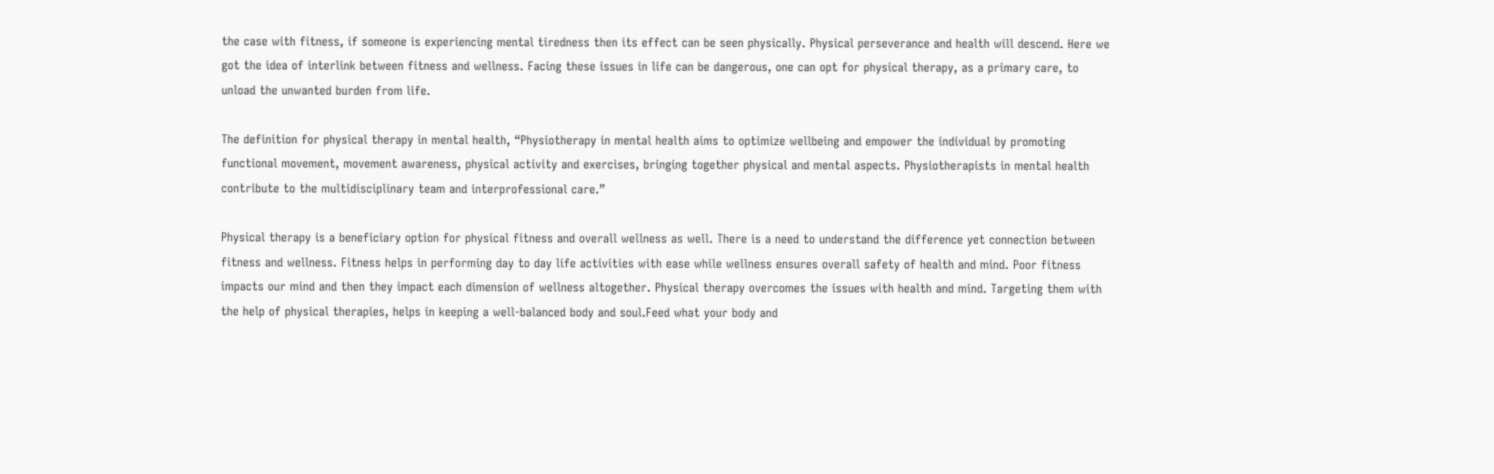the case with fitness, if someone is experiencing mental tiredness then its effect can be seen physically. Physical perseverance and health will descend. Here we got the idea of interlink between fitness and wellness. Facing these issues in life can be dangerous, one can opt for physical therapy, as a primary care, to unload the unwanted burden from life.

The definition for physical therapy in mental health, “Physiotherapy in mental health aims to optimize wellbeing and empower the individual by promoting functional movement, movement awareness, physical activity and exercises, bringing together physical and mental aspects. Physiotherapists in mental health contribute to the multidisciplinary team and interprofessional care.”

Physical therapy is a beneficiary option for physical fitness and overall wellness as well. There is a need to understand the difference yet connection between fitness and wellness. Fitness helps in performing day to day life activities with ease while wellness ensures overall safety of health and mind. Poor fitness impacts our mind and then they impact each dimension of wellness altogether. Physical therapy overcomes the issues with health and mind. Targeting them with the help of physical therapies, helps in keeping a well-balanced body and soul.Feed what your body and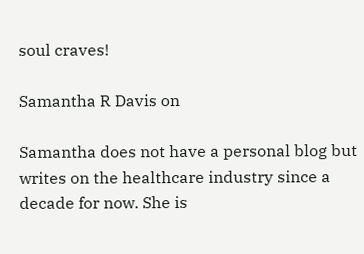soul craves!

Samantha R Davis on

Samantha does not have a personal blog but writes on the healthcare industry since a decade for now. She is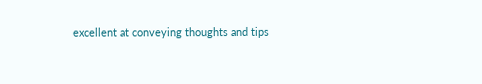excellent at conveying thoughts and tips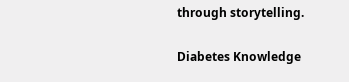through storytelling.

Diabetes Knowledge